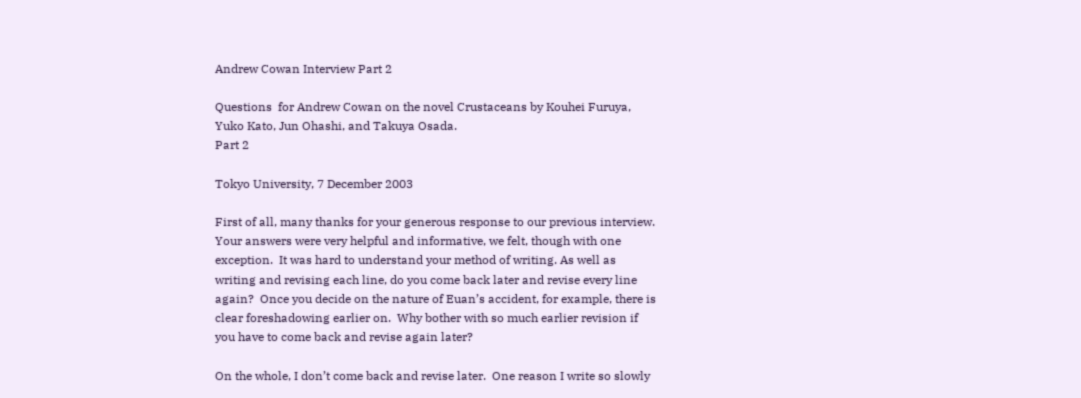Andrew Cowan Interview Part 2

Questions  for Andrew Cowan on the novel Crustaceans by Kouhei Furuya, Yuko Kato, Jun Ohashi, and Takuya Osada.
Part 2

Tokyo University, 7 December 2003

First of all, many thanks for your generous response to our previous interview.  Your answers were very helpful and informative, we felt, though with one exception.  It was hard to understand your method of writing. As well as writing and revising each line, do you come back later and revise every line again?  Once you decide on the nature of Euan’s accident, for example, there is clear foreshadowing earlier on.  Why bother with so much earlier revision if you have to come back and revise again later?

On the whole, I don’t come back and revise later.  One reason I write so slowly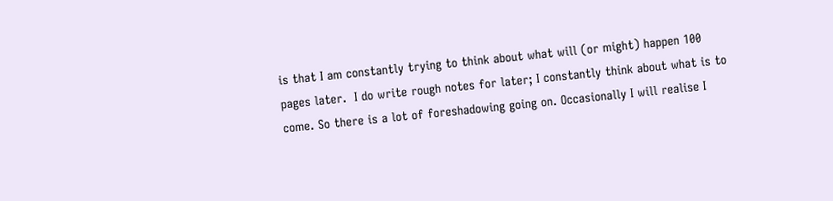is that I am constantly trying to think about what will (or might) happen 100 pages later.  I do write rough notes for later; I constantly think about what is to come. So there is a lot of foreshadowing going on. Occasionally I will realise I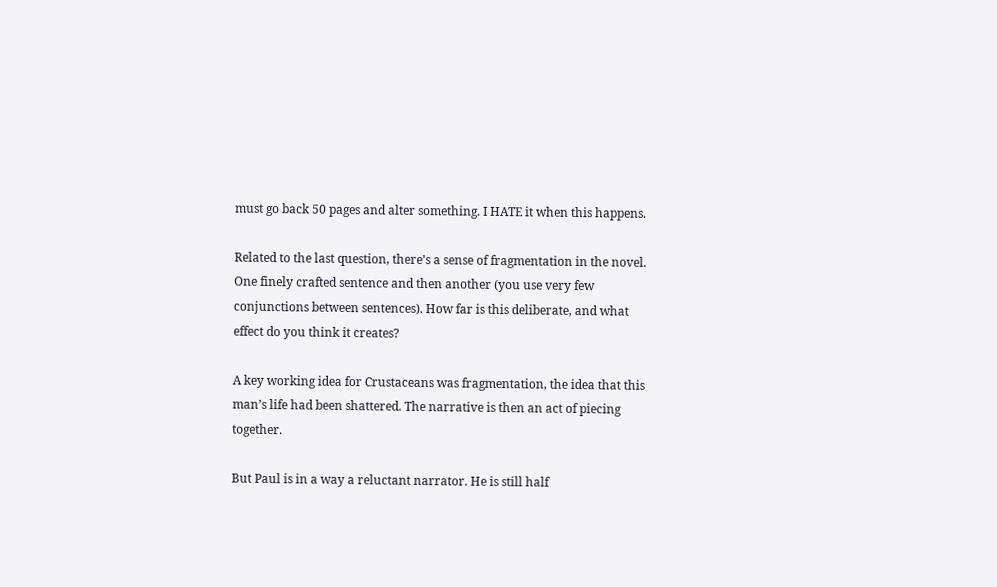must go back 50 pages and alter something. I HATE it when this happens.

Related to the last question, there’s a sense of fragmentation in the novel. One finely crafted sentence and then another (you use very few conjunctions between sentences). How far is this deliberate, and what effect do you think it creates?

A key working idea for Crustaceans was fragmentation, the idea that this man’s life had been shattered. The narrative is then an act of piecing together.

But Paul is in a way a reluctant narrator. He is still half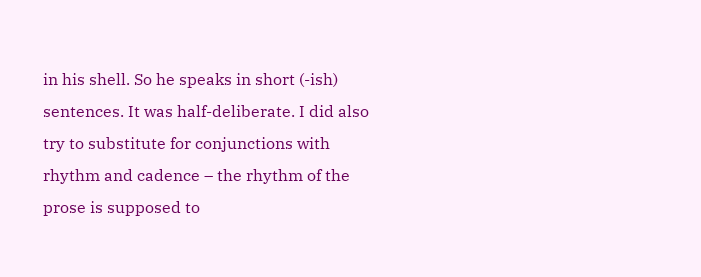in his shell. So he speaks in short (-ish) sentences. It was half-deliberate. I did also try to substitute for conjunctions with rhythm and cadence – the rhythm of the prose is supposed to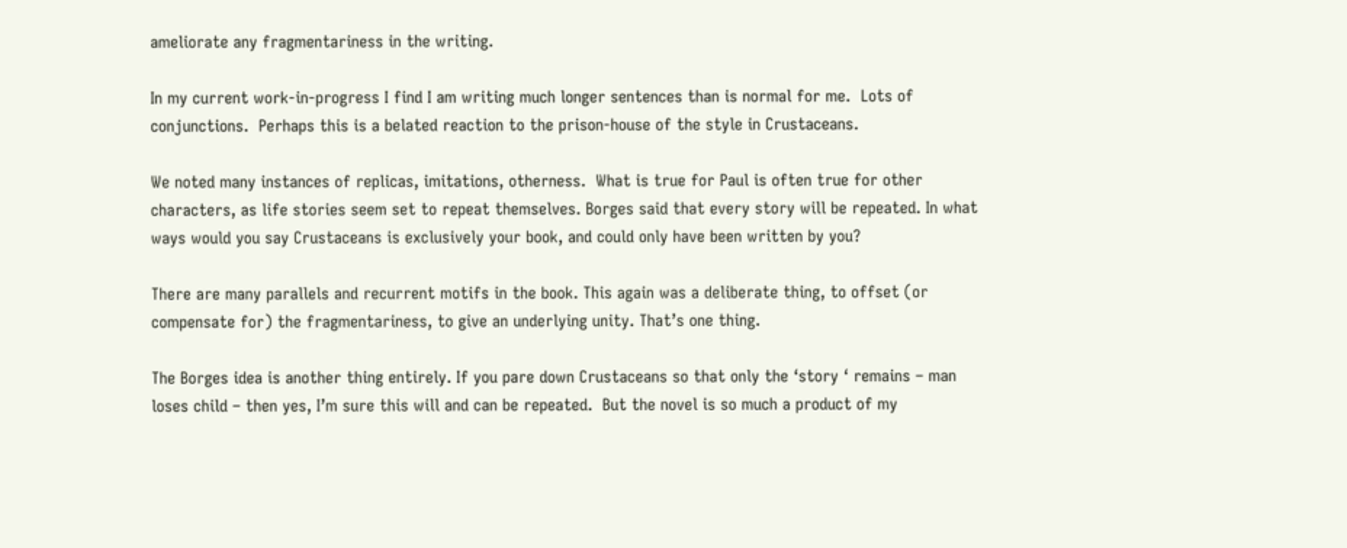ameliorate any fragmentariness in the writing.

In my current work-in-progress I find I am writing much longer sentences than is normal for me.  Lots of conjunctions.  Perhaps this is a belated reaction to the prison-house of the style in Crustaceans.

We noted many instances of replicas, imitations, otherness.  What is true for Paul is often true for other characters, as life stories seem set to repeat themselves. Borges said that every story will be repeated. In what ways would you say Crustaceans is exclusively your book, and could only have been written by you?

There are many parallels and recurrent motifs in the book. This again was a deliberate thing, to offset (or compensate for) the fragmentariness, to give an underlying unity. That’s one thing.

The Borges idea is another thing entirely. If you pare down Crustaceans so that only the ‘story ‘ remains – man loses child – then yes, I’m sure this will and can be repeated.  But the novel is so much a product of my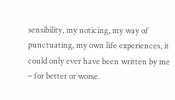sensibility, my noticing, my way of punctuating, my own life experiences, it could only ever have been written by me – for better or worse.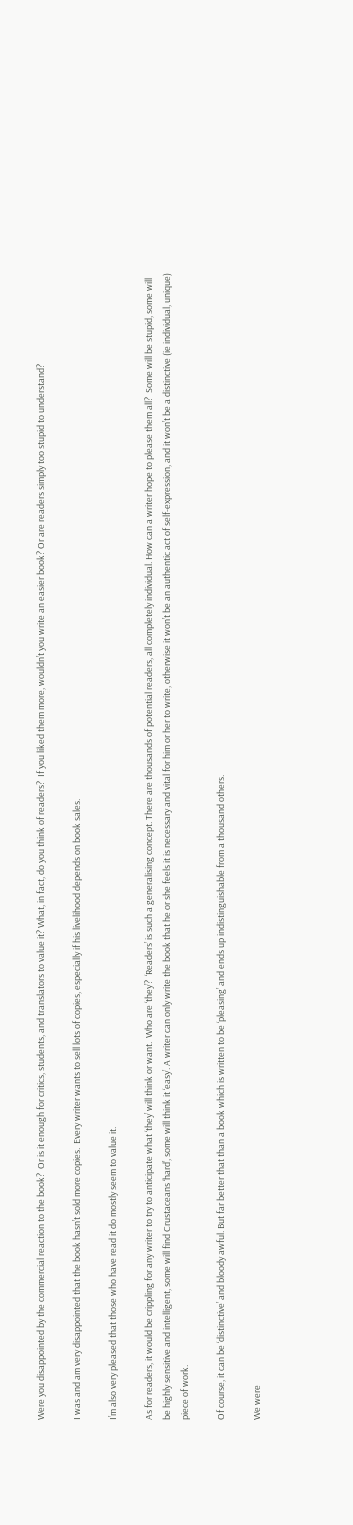Were you disappointed by the commercial reaction to the book?  Or is it enough for critics, students, and translators to value it? What, in fact, do you think of readers?  If you liked them more, wouldn’t you write an easier book? Or are readers simply too stupid to understand?

I was and am very disappointed that the book hasn’t sold more copies.  Every writer wants to sell lots of copies, especially if his livelihood depends on book sales.

I’m also very pleased that those who have read it do mostly seem to value it.

As for readers, it would be crippling for any writer to try to anticipate what ‘they’ will think or want.  Who are ‘they’?  ‘Readers’ is such a generalising concept. There are thousands of potential readers, all completely individual. How can a writer hope to please them all?  Some will be stupid, some will be highly sensitive and intelligent, some will find Crustaceans ‘hard’, some will think it ‘easy’. A writer can only write the book that he or she feels it is necessary and vital for him or her to write, otherwise it won’t be an authentic act of self-expression, and it won’t be a distinctive (ie individual, unique) piece of work.

Of course, it can be ‘distinctive’ and bloody awful. But far better that than a book which is written to be ‘pleasing’ and ends up indistinguishable from a thousand others.

We were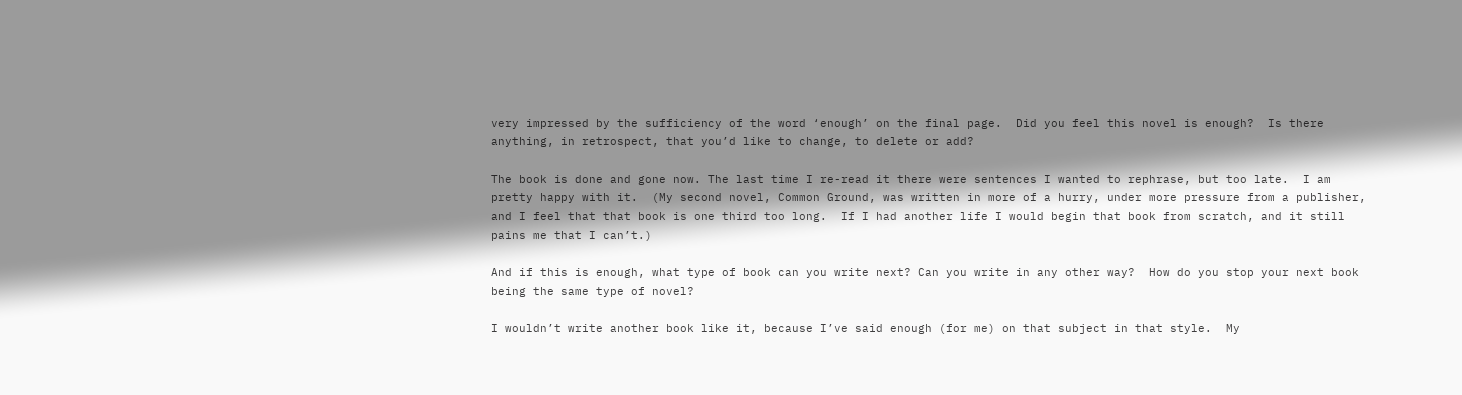very impressed by the sufficiency of the word ‘enough’ on the final page.  Did you feel this novel is enough?  Is there anything, in retrospect, that you’d like to change, to delete or add?

The book is done and gone now. The last time I re-read it there were sentences I wanted to rephrase, but too late.  I am pretty happy with it.  (My second novel, Common Ground, was written in more of a hurry, under more pressure from a publisher, and I feel that that book is one third too long.  If I had another life I would begin that book from scratch, and it still pains me that I can’t.)

And if this is enough, what type of book can you write next? Can you write in any other way?  How do you stop your next book being the same type of novel?

I wouldn’t write another book like it, because I’ve said enough (for me) on that subject in that style.  My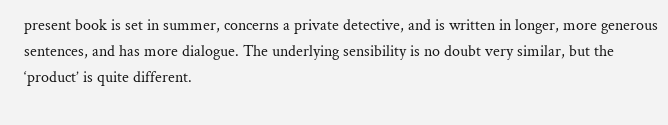present book is set in summer, concerns a private detective, and is written in longer, more generous sentences, and has more dialogue. The underlying sensibility is no doubt very similar, but the ‘product’ is quite different.